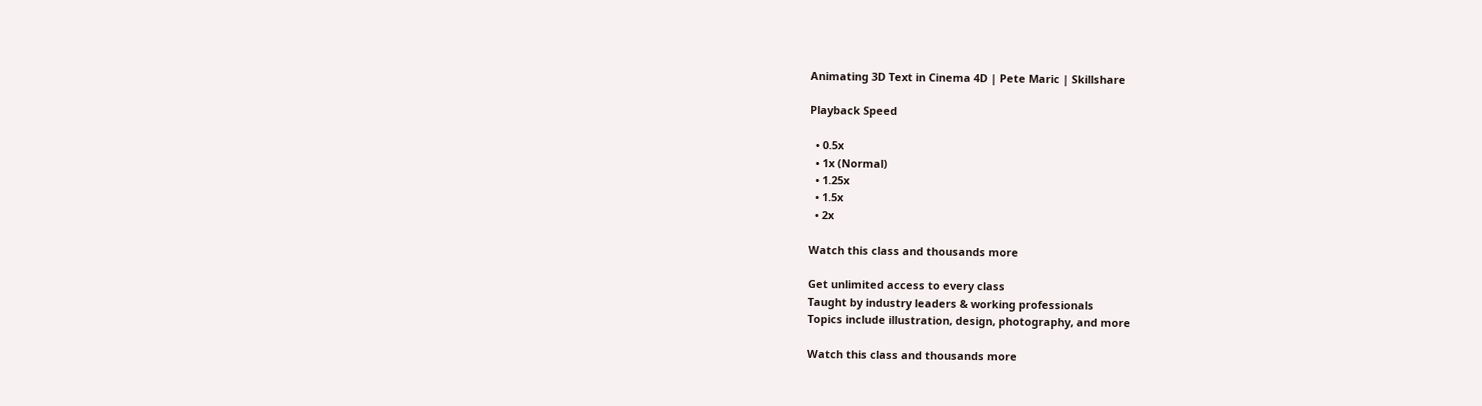Animating 3D Text in Cinema 4D | Pete Maric | Skillshare

Playback Speed

  • 0.5x
  • 1x (Normal)
  • 1.25x
  • 1.5x
  • 2x

Watch this class and thousands more

Get unlimited access to every class
Taught by industry leaders & working professionals
Topics include illustration, design, photography, and more

Watch this class and thousands more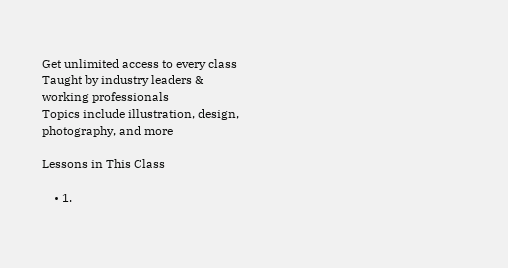Get unlimited access to every class
Taught by industry leaders & working professionals
Topics include illustration, design, photography, and more

Lessons in This Class

    • 1.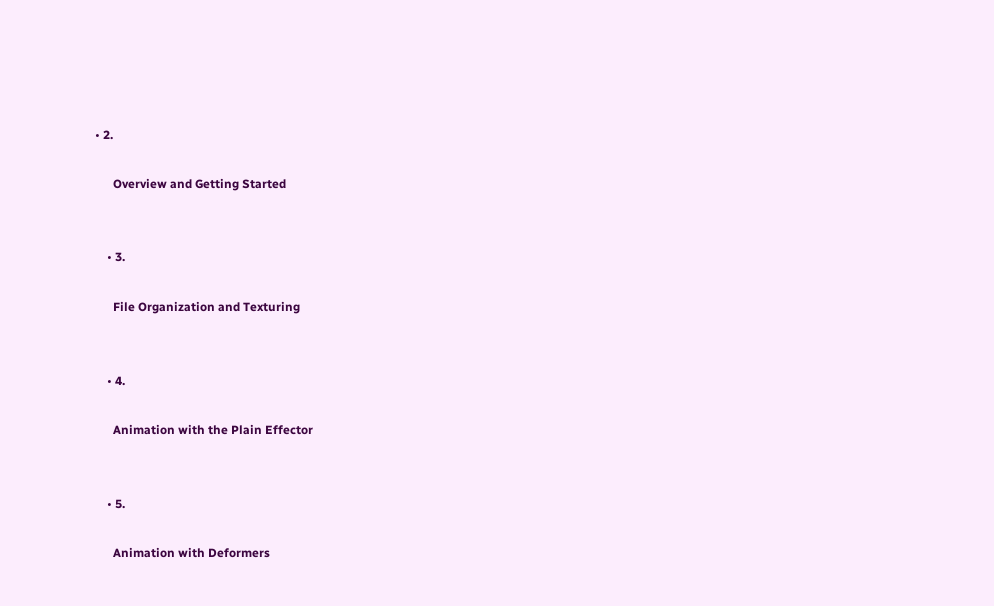• 2.

      Overview and Getting Started


    • 3.

      File Organization and Texturing


    • 4.

      Animation with the Plain Effector


    • 5.

      Animation with Deformers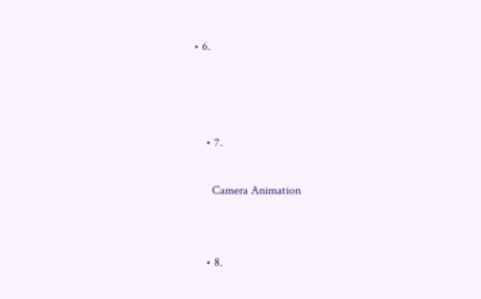• 6.



    • 7.

      Camera Animation


    • 8.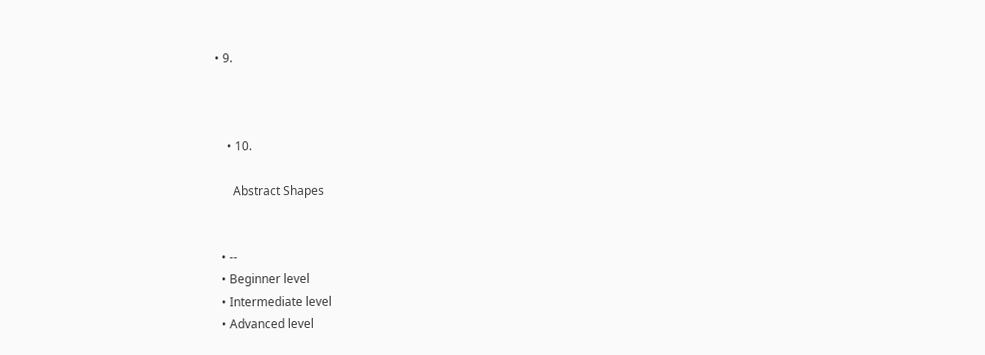• 9.



    • 10.

      Abstract Shapes


  • --
  • Beginner level
  • Intermediate level
  • Advanced level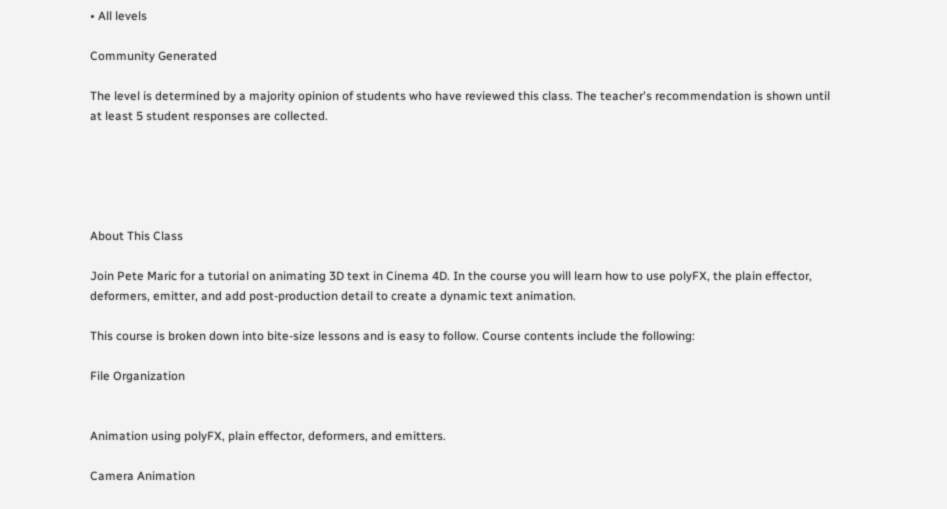• All levels

Community Generated

The level is determined by a majority opinion of students who have reviewed this class. The teacher's recommendation is shown until at least 5 student responses are collected.





About This Class

Join Pete Maric for a tutorial on animating 3D text in Cinema 4D. In the course you will learn how to use polyFX, the plain effector, deformers, emitter, and add post-production detail to create a dynamic text animation.

This course is broken down into bite-size lessons and is easy to follow. Course contents include the following:

File Organization


Animation using polyFX, plain effector, deformers, and emitters.

Camera Animation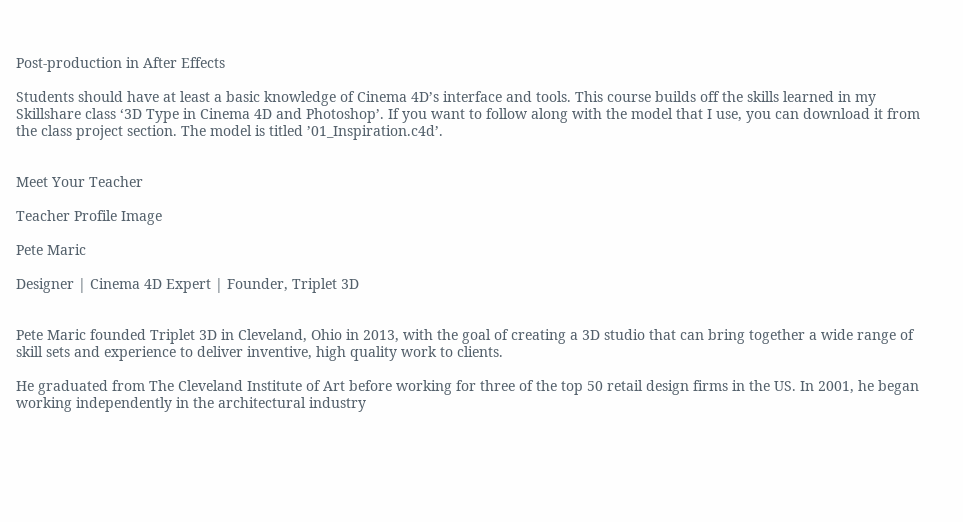Post-production in After Effects

Students should have at least a basic knowledge of Cinema 4D’s interface and tools. This course builds off the skills learned in my Skillshare class ‘3D Type in Cinema 4D and Photoshop’. If you want to follow along with the model that I use, you can download it from the class project section. The model is titled ’01_Inspiration.c4d’.


Meet Your Teacher

Teacher Profile Image

Pete Maric

Designer | Cinema 4D Expert | Founder, Triplet 3D


Pete Maric founded Triplet 3D in Cleveland, Ohio in 2013, with the goal of creating a 3D studio that can bring together a wide range of skill sets and experience to deliver inventive, high quality work to clients.

He graduated from The Cleveland Institute of Art before working for three of the top 50 retail design firms in the US. In 2001, he began working independently in the architectural industry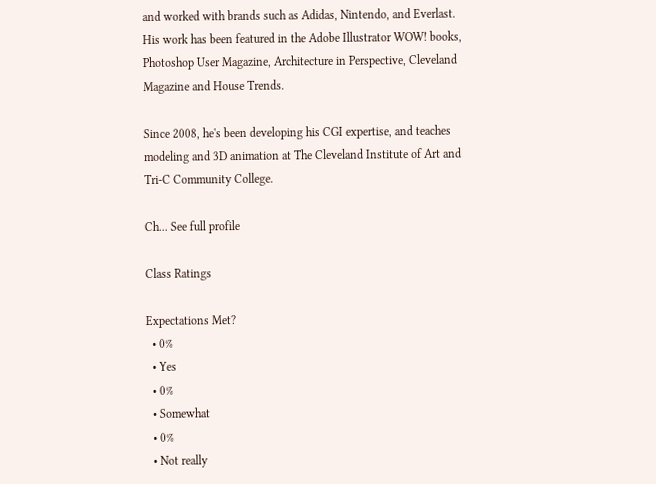and worked with brands such as Adidas, Nintendo, and Everlast. His work has been featured in the Adobe Illustrator WOW! books, Photoshop User Magazine, Architecture in Perspective, Cleveland Magazine and House Trends.

Since 2008, he's been developing his CGI expertise, and teaches modeling and 3D animation at The Cleveland Institute of Art and Tri-C Community College.

Ch... See full profile

Class Ratings

Expectations Met?
  • 0%
  • Yes
  • 0%
  • Somewhat
  • 0%
  • Not really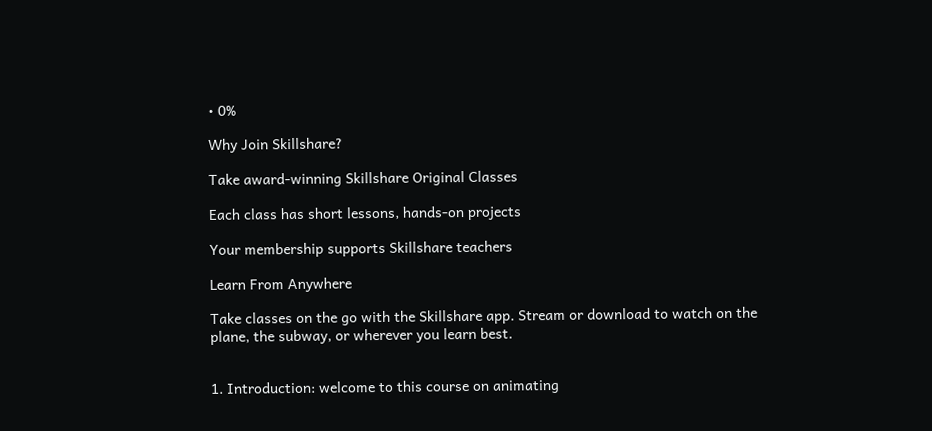• 0%

Why Join Skillshare?

Take award-winning Skillshare Original Classes

Each class has short lessons, hands-on projects

Your membership supports Skillshare teachers

Learn From Anywhere

Take classes on the go with the Skillshare app. Stream or download to watch on the plane, the subway, or wherever you learn best.


1. Introduction: welcome to this course on animating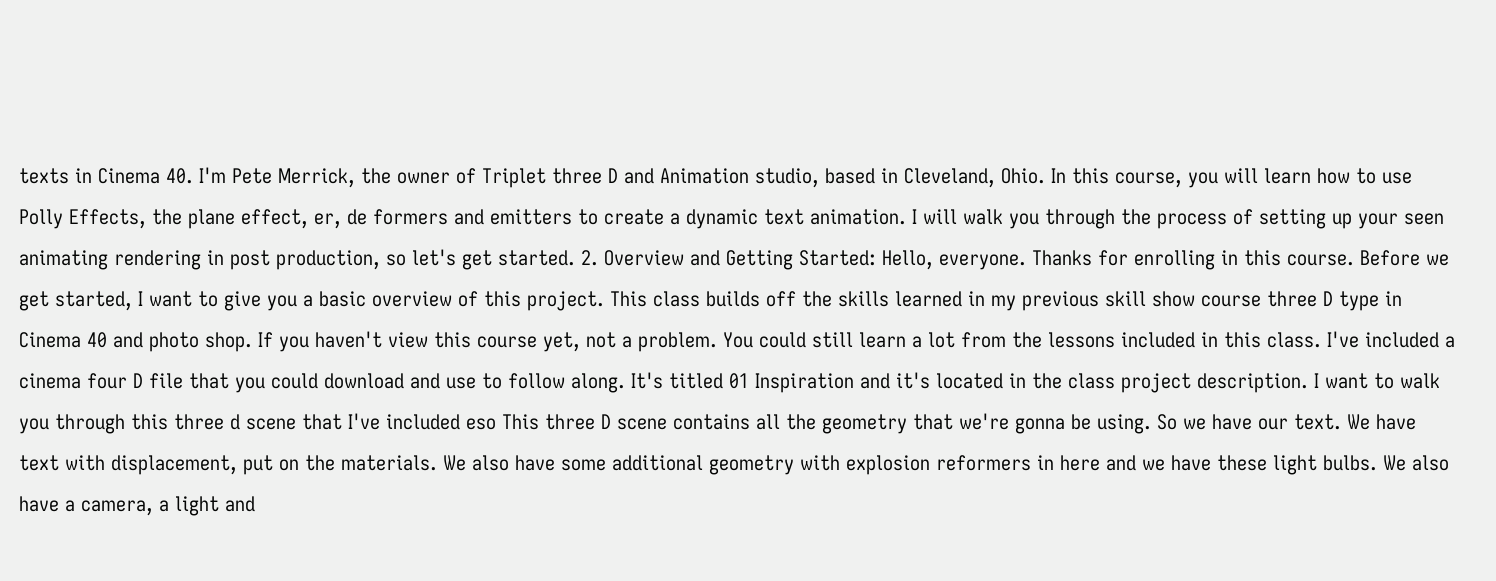texts in Cinema 40. I'm Pete Merrick, the owner of Triplet three D and Animation studio, based in Cleveland, Ohio. In this course, you will learn how to use Polly Effects, the plane effect, er, de formers and emitters to create a dynamic text animation. I will walk you through the process of setting up your seen animating rendering in post production, so let's get started. 2. Overview and Getting Started: Hello, everyone. Thanks for enrolling in this course. Before we get started, I want to give you a basic overview of this project. This class builds off the skills learned in my previous skill show course three D type in Cinema 40 and photo shop. If you haven't view this course yet, not a problem. You could still learn a lot from the lessons included in this class. I've included a cinema four D file that you could download and use to follow along. It's titled 01 Inspiration and it's located in the class project description. I want to walk you through this three d scene that I've included eso This three D scene contains all the geometry that we're gonna be using. So we have our text. We have text with displacement, put on the materials. We also have some additional geometry with explosion reformers in here and we have these light bulbs. We also have a camera, a light and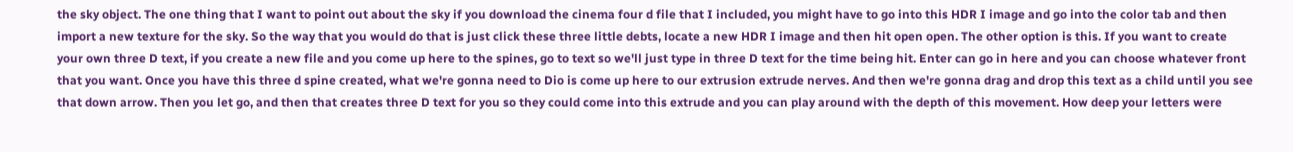the sky object. The one thing that I want to point out about the sky if you download the cinema four d file that I included, you might have to go into this HDR I image and go into the color tab and then import a new texture for the sky. So the way that you would do that is just click these three little debts, locate a new HDR I image and then hit open open. The other option is this. If you want to create your own three D text, if you create a new file and you come up here to the spines, go to text so we'll just type in three D text for the time being hit. Enter can go in here and you can choose whatever front that you want. Once you have this three d spine created, what we're gonna need to Dio is come up here to our extrusion extrude nerves. And then we're gonna drag and drop this text as a child until you see that down arrow. Then you let go, and then that creates three D text for you so they could come into this extrude and you can play around with the depth of this movement. How deep your letters were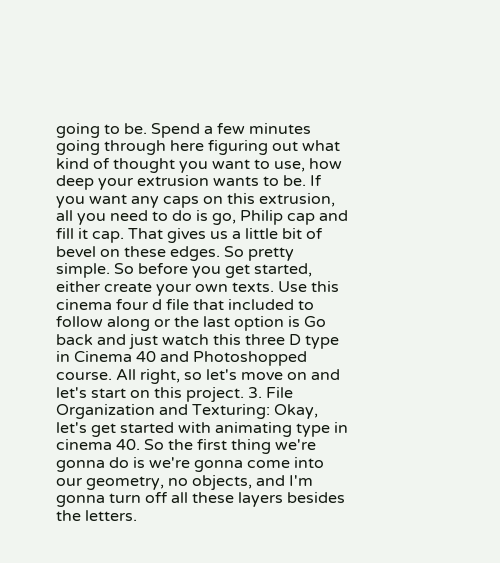going to be. Spend a few minutes going through here figuring out what kind of thought you want to use, how deep your extrusion wants to be. If you want any caps on this extrusion, all you need to do is go, Philip cap and fill it cap. That gives us a little bit of bevel on these edges. So pretty simple. So before you get started, either create your own texts. Use this cinema four d file that included to follow along or the last option is Go back and just watch this three D type in Cinema 40 and Photoshopped course. All right, so let's move on and let's start on this project. 3. File Organization and Texturing: Okay, let's get started with animating type in cinema 40. So the first thing we're gonna do is we're gonna come into our geometry, no objects, and I'm gonna turn off all these layers besides the letters.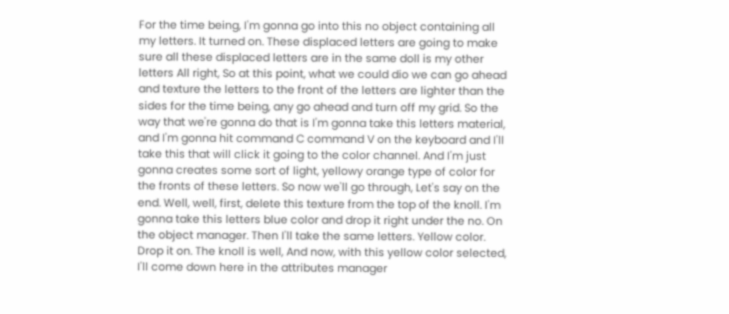For the time being, I'm gonna go into this no object containing all my letters. It turned on. These displaced letters are going to make sure all these displaced letters are in the same doll is my other letters All right, So at this point, what we could dio we can go ahead and texture the letters to the front of the letters are lighter than the sides for the time being, any go ahead and turn off my grid. So the way that we're gonna do that is I'm gonna take this letters material, and I'm gonna hit command C command V on the keyboard and I'll take this that will click it going to the color channel. And I'm just gonna creates some sort of light, yellowy orange type of color for the fronts of these letters. So now we'll go through, Let's say on the end. Well, well, first, delete this texture from the top of the knoll. I'm gonna take this letters blue color and drop it right under the no. On the object manager. Then I'll take the same letters. Yellow color. Drop it on. The knoll is well, And now, with this yellow color selected, I'll come down here in the attributes manager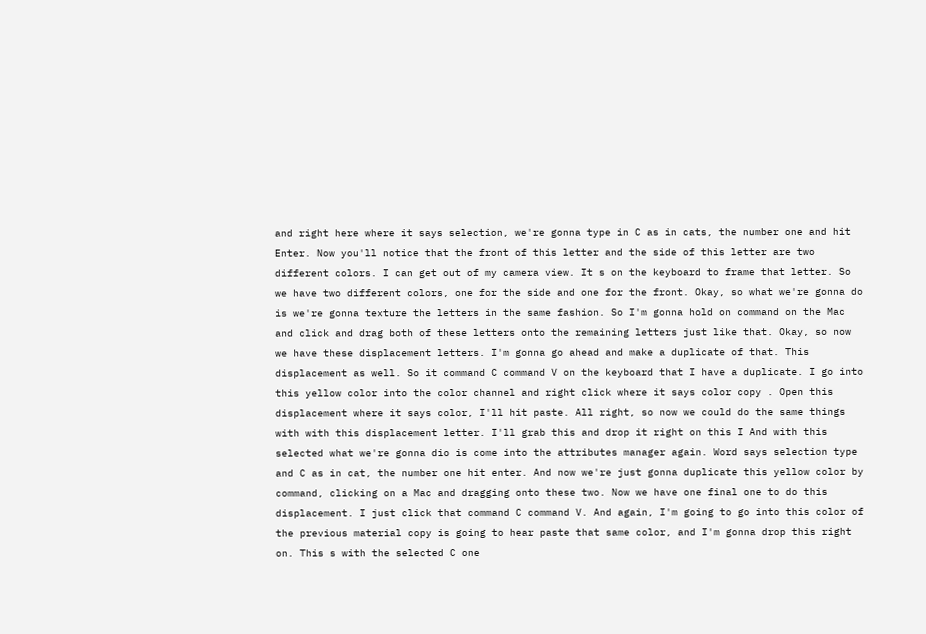and right here where it says selection, we're gonna type in C as in cats, the number one and hit Enter. Now you'll notice that the front of this letter and the side of this letter are two different colors. I can get out of my camera view. It s on the keyboard to frame that letter. So we have two different colors, one for the side and one for the front. Okay, so what we're gonna do is we're gonna texture the letters in the same fashion. So I'm gonna hold on command on the Mac and click and drag both of these letters onto the remaining letters just like that. Okay, so now we have these displacement letters. I'm gonna go ahead and make a duplicate of that. This displacement as well. So it command C command V on the keyboard that I have a duplicate. I go into this yellow color into the color channel and right click where it says color copy . Open this displacement where it says color, I'll hit paste. All right, so now we could do the same things with with this displacement letter. I'll grab this and drop it right on this I And with this selected what we're gonna dio is come into the attributes manager again. Word says selection type and C as in cat, the number one hit enter. And now we're just gonna duplicate this yellow color by command, clicking on a Mac and dragging onto these two. Now we have one final one to do this displacement. I just click that command C command V. And again, I'm going to go into this color of the previous material copy is going to hear paste that same color, and I'm gonna drop this right on. This s with the selected C one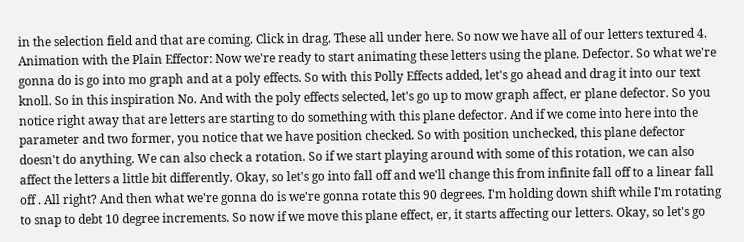in the selection field and that are coming. Click in drag. These all under here. So now we have all of our letters textured 4. Animation with the Plain Effector: Now we're ready to start animating these letters using the plane. Defector. So what we're gonna do is go into mo graph and at a poly effects. So with this Polly Effects added, let's go ahead and drag it into our text knoll. So in this inspiration No. And with the poly effects selected, let's go up to mow graph affect, er plane defector. So you notice right away that are letters are starting to do something with this plane defector. And if we come into here into the parameter and two former, you notice that we have position checked. So with position unchecked, this plane defector doesn't do anything. We can also check a rotation. So if we start playing around with some of this rotation, we can also affect the letters a little bit differently. Okay, so let's go into fall off and we'll change this from infinite fall off to a linear fall off . All right? And then what we're gonna do is we're gonna rotate this 90 degrees. I'm holding down shift while I'm rotating to snap to debt 10 degree increments. So now if we move this plane effect, er, it starts affecting our letters. Okay, so let's go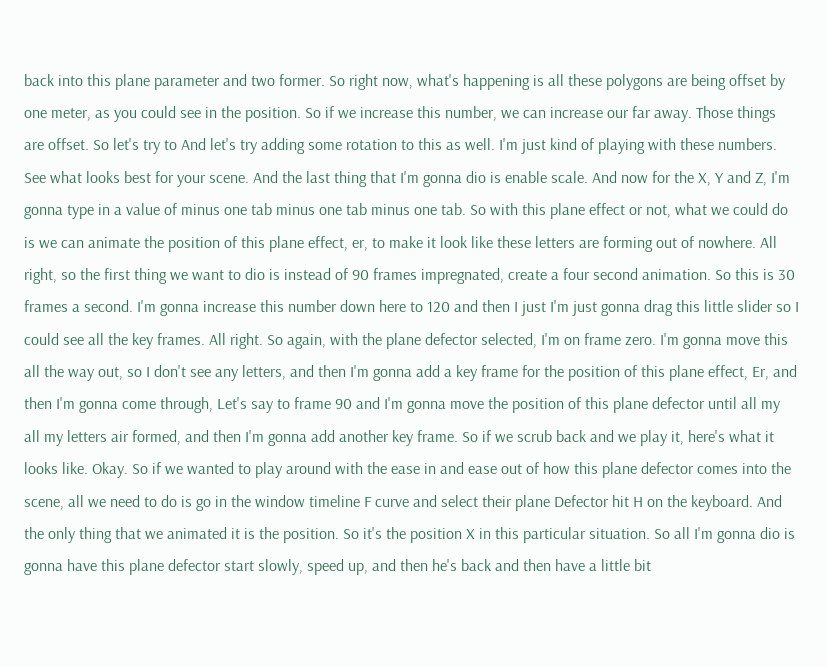back into this plane parameter and two former. So right now, what's happening is all these polygons are being offset by one meter, as you could see in the position. So if we increase this number, we can increase our far away. Those things are offset. So let's try to And let's try adding some rotation to this as well. I'm just kind of playing with these numbers. See what looks best for your scene. And the last thing that I'm gonna dio is enable scale. And now for the X, Y and Z, I'm gonna type in a value of minus one tab minus one tab minus one tab. So with this plane effect or not, what we could do is we can animate the position of this plane effect, er, to make it look like these letters are forming out of nowhere. All right, so the first thing we want to dio is instead of 90 frames impregnated, create a four second animation. So this is 30 frames a second. I'm gonna increase this number down here to 120 and then I just I'm just gonna drag this little slider so I could see all the key frames. All right. So again, with the plane defector selected, I'm on frame zero. I'm gonna move this all the way out, so I don't see any letters, and then I'm gonna add a key frame for the position of this plane effect, Er, and then I'm gonna come through, Let's say to frame 90 and I'm gonna move the position of this plane defector until all my all my letters air formed, and then I'm gonna add another key frame. So if we scrub back and we play it, here's what it looks like. Okay. So if we wanted to play around with the ease in and ease out of how this plane defector comes into the scene, all we need to do is go in the window timeline F curve and select their plane Defector hit H on the keyboard. And the only thing that we animated it is the position. So it's the position X in this particular situation. So all I'm gonna dio is gonna have this plane defector start slowly, speed up, and then he's back and then have a little bit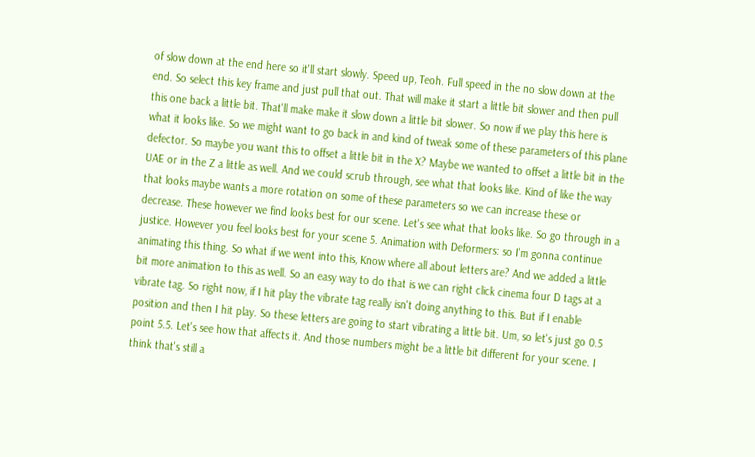of slow down at the end here so it'll start slowly. Speed up, Teoh. Full speed in the no slow down at the end. So select this key frame and just pull that out. That will make it start a little bit slower and then pull this one back a little bit. That'll make make it slow down a little bit slower. So now if we play this here is what it looks like. So we might want to go back in and kind of tweak some of these parameters of this plane defector. So maybe you want this to offset a little bit in the X? Maybe we wanted to offset a little bit in the UAE or in the Z a little as well. And we could scrub through, see what that looks like. Kind of like the way that looks maybe wants a more rotation on some of these parameters so we can increase these or decrease. These however we find looks best for our scene. Let's see what that looks like. So go through in a justice. However you feel looks best for your scene 5. Animation with Deformers: so I'm gonna continue animating this thing. So what if we went into this, Know where all about letters are? And we added a little bit more animation to this as well. So an easy way to do that is we can right click cinema four D tags at a vibrate tag. So right now, if I hit play the vibrate tag really isn't doing anything to this. But if I enable position and then I hit play. So these letters are going to start vibrating a little bit. Um, so let's just go 0.5 point 5.5. Let's see how that affects it. And those numbers might be a little bit different for your scene. I think that's still a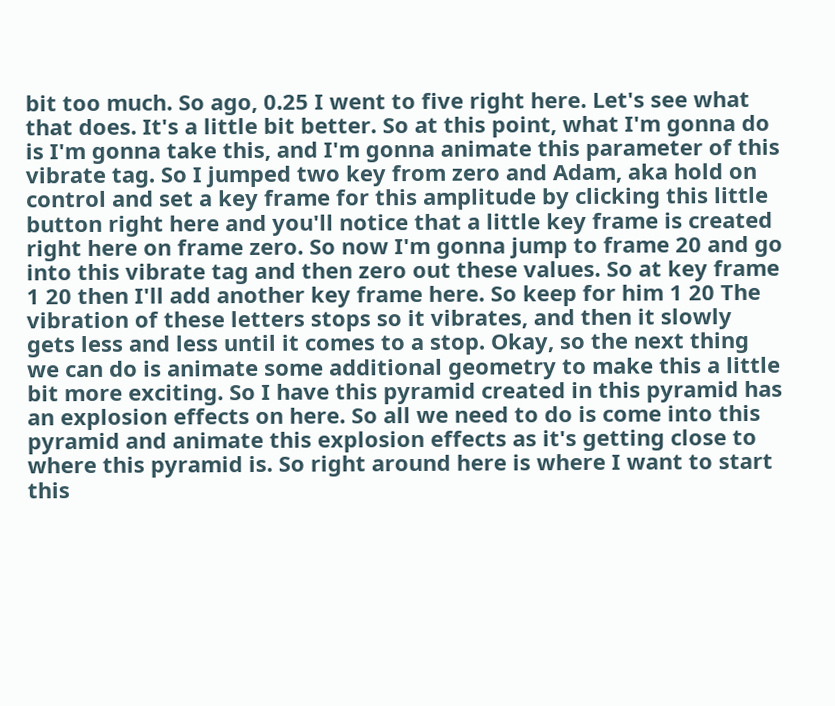bit too much. So ago, 0.25 I went to five right here. Let's see what that does. It's a little bit better. So at this point, what I'm gonna do is I'm gonna take this, and I'm gonna animate this parameter of this vibrate tag. So I jumped two key from zero and Adam, aka hold on control and set a key frame for this amplitude by clicking this little button right here and you'll notice that a little key frame is created right here on frame zero. So now I'm gonna jump to frame 20 and go into this vibrate tag and then zero out these values. So at key frame 1 20 then I'll add another key frame here. So keep for him 1 20 The vibration of these letters stops so it vibrates, and then it slowly gets less and less until it comes to a stop. Okay, so the next thing we can do is animate some additional geometry to make this a little bit more exciting. So I have this pyramid created in this pyramid has an explosion effects on here. So all we need to do is come into this pyramid and animate this explosion effects as it's getting close to where this pyramid is. So right around here is where I want to start this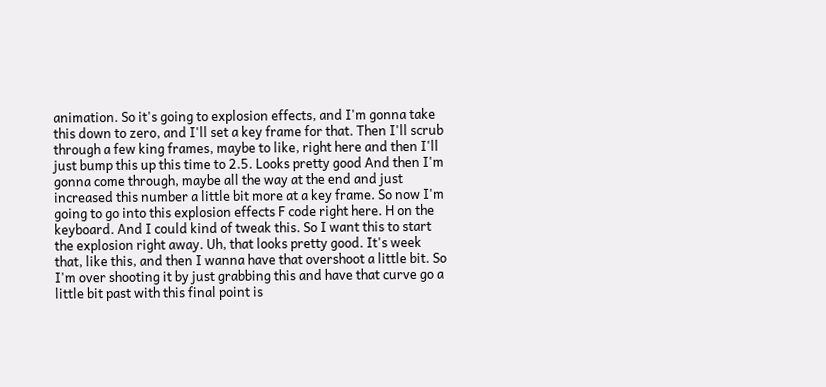animation. So it's going to explosion effects, and I'm gonna take this down to zero, and I'll set a key frame for that. Then I'll scrub through a few king frames, maybe to like, right here and then I'll just bump this up this time to 2.5. Looks pretty good And then I'm gonna come through, maybe all the way at the end and just increased this number a little bit more at a key frame. So now I'm going to go into this explosion effects F code right here. H on the keyboard. And I could kind of tweak this. So I want this to start the explosion right away. Uh, that looks pretty good. It's week that, like this, and then I wanna have that overshoot a little bit. So I'm over shooting it by just grabbing this and have that curve go a little bit past with this final point is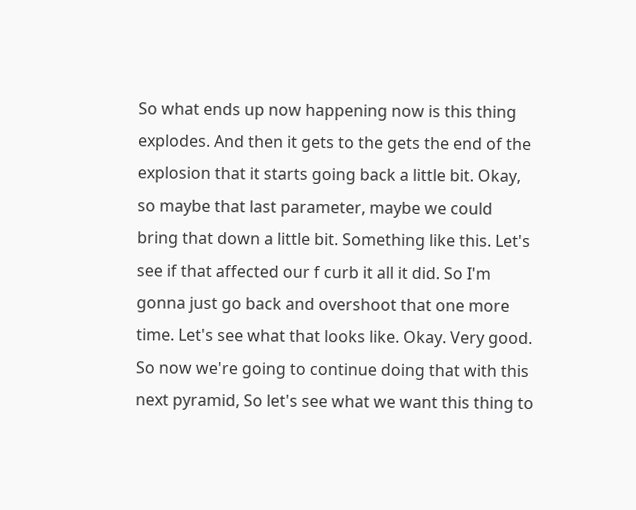So what ends up now happening now is this thing explodes. And then it gets to the gets the end of the explosion that it starts going back a little bit. Okay, so maybe that last parameter, maybe we could bring that down a little bit. Something like this. Let's see if that affected our f curb it all it did. So I'm gonna just go back and overshoot that one more time. Let's see what that looks like. Okay. Very good. So now we're going to continue doing that with this next pyramid, So let's see what we want this thing to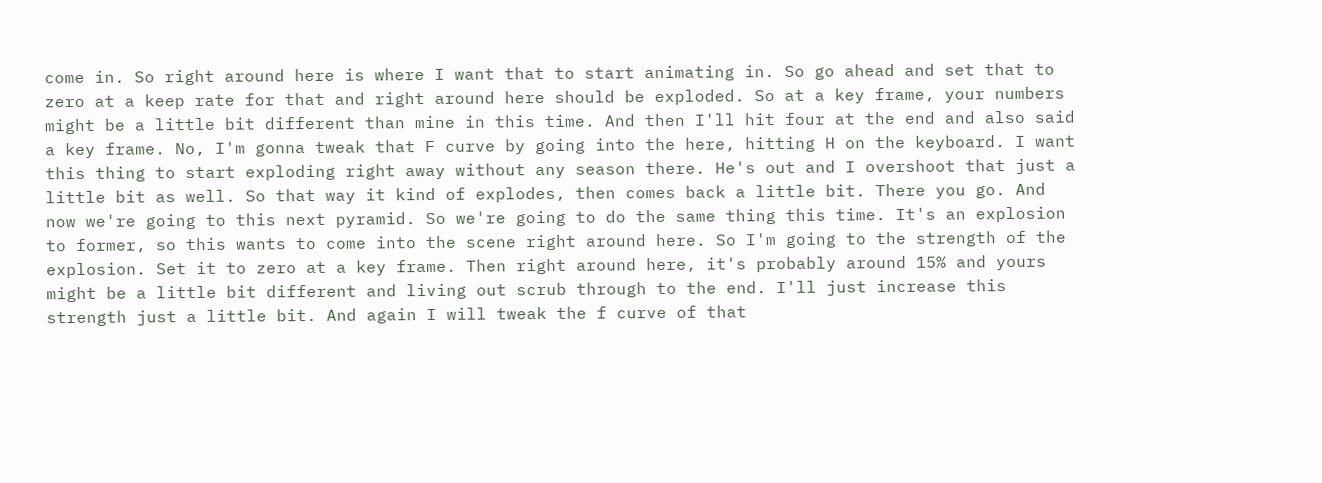come in. So right around here is where I want that to start animating in. So go ahead and set that to zero at a keep rate for that and right around here should be exploded. So at a key frame, your numbers might be a little bit different than mine in this time. And then I'll hit four at the end and also said a key frame. No, I'm gonna tweak that F curve by going into the here, hitting H on the keyboard. I want this thing to start exploding right away without any season there. He's out and I overshoot that just a little bit as well. So that way it kind of explodes, then comes back a little bit. There you go. And now we're going to this next pyramid. So we're going to do the same thing this time. It's an explosion to former, so this wants to come into the scene right around here. So I'm going to the strength of the explosion. Set it to zero at a key frame. Then right around here, it's probably around 15% and yours might be a little bit different and living out scrub through to the end. I'll just increase this strength just a little bit. And again I will tweak the f curve of that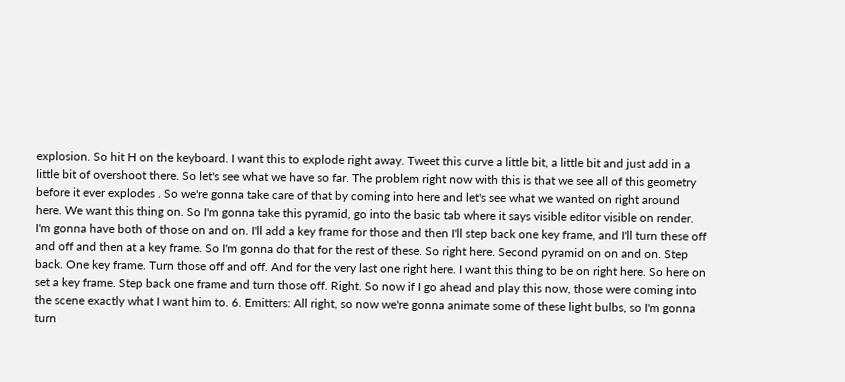explosion. So hit H on the keyboard. I want this to explode right away. Tweet this curve a little bit, a little bit and just add in a little bit of overshoot there. So let's see what we have so far. The problem right now with this is that we see all of this geometry before it ever explodes . So we're gonna take care of that by coming into here and let's see what we wanted on right around here. We want this thing on. So I'm gonna take this pyramid, go into the basic tab where it says visible editor visible on render. I'm gonna have both of those on and on. I'll add a key frame for those and then I'll step back one key frame, and I'll turn these off and off and then at a key frame. So I'm gonna do that for the rest of these. So right here. Second pyramid on on and on. Step back. One key frame. Turn those off and off. And for the very last one right here. I want this thing to be on right here. So here on set a key frame. Step back one frame and turn those off. Right. So now if I go ahead and play this now, those were coming into the scene exactly what I want him to. 6. Emitters: All right, so now we're gonna animate some of these light bulbs, so I'm gonna turn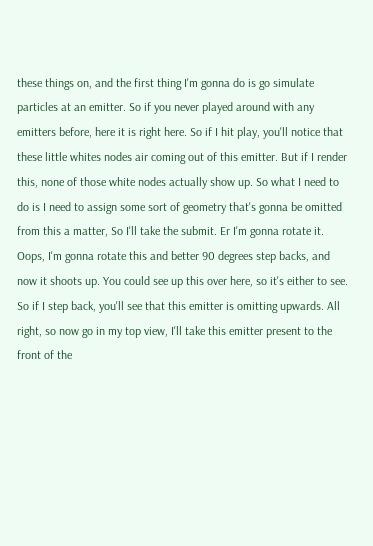these things on, and the first thing I'm gonna do is go simulate particles at an emitter. So if you never played around with any emitters before, here it is right here. So if I hit play, you'll notice that these little whites nodes air coming out of this emitter. But if I render this, none of those white nodes actually show up. So what I need to do is I need to assign some sort of geometry that's gonna be omitted from this a matter, So I'll take the submit. Er I'm gonna rotate it. Oops, I'm gonna rotate this and better 90 degrees step backs, and now it shoots up. You could see up this over here, so it's either to see. So if I step back, you'll see that this emitter is omitting upwards. All right, so now go in my top view, I'll take this emitter present to the front of the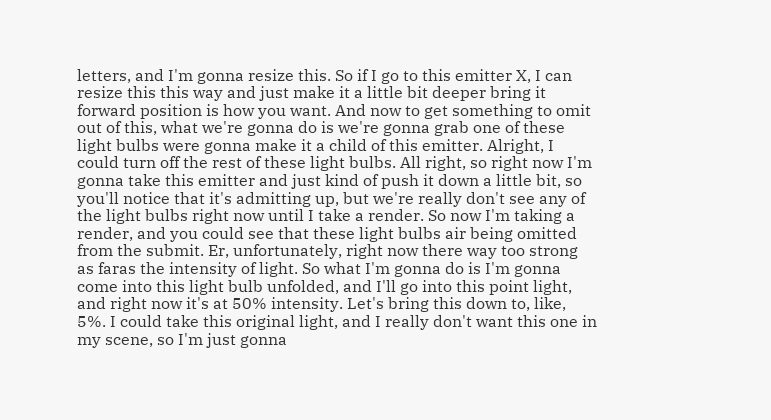letters, and I'm gonna resize this. So if I go to this emitter X, I can resize this this way and just make it a little bit deeper bring it forward position is how you want. And now to get something to omit out of this, what we're gonna do is we're gonna grab one of these light bulbs were gonna make it a child of this emitter. Alright, I could turn off the rest of these light bulbs. All right, so right now I'm gonna take this emitter and just kind of push it down a little bit, so you'll notice that it's admitting up, but we're really don't see any of the light bulbs right now until I take a render. So now I'm taking a render, and you could see that these light bulbs air being omitted from the submit. Er, unfortunately, right now there way too strong as faras the intensity of light. So what I'm gonna do is I'm gonna come into this light bulb unfolded, and I'll go into this point light, and right now it's at 50% intensity. Let's bring this down to, like, 5%. I could take this original light, and I really don't want this one in my scene, so I'm just gonna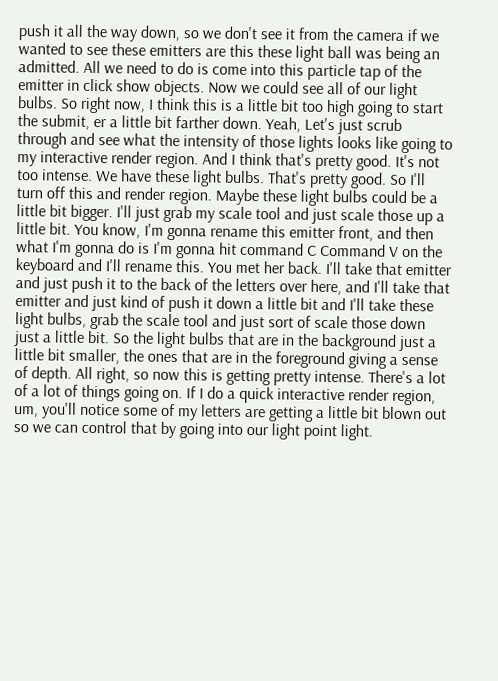push it all the way down, so we don't see it from the camera if we wanted to see these emitters are this these light ball was being an admitted. All we need to do is come into this particle tap of the emitter in click show objects. Now we could see all of our light bulbs. So right now, I think this is a little bit too high going to start the submit, er a little bit farther down. Yeah, Let's just scrub through and see what the intensity of those lights looks like going to my interactive render region. And I think that's pretty good. It's not too intense. We have these light bulbs. That's pretty good. So I'll turn off this and render region. Maybe these light bulbs could be a little bit bigger. I'll just grab my scale tool and just scale those up a little bit. You know, I'm gonna rename this emitter front, and then what I'm gonna do is I'm gonna hit command C Command V on the keyboard and I'll rename this. You met her back. I'll take that emitter and just push it to the back of the letters over here, and I'll take that emitter and just kind of push it down a little bit and I'll take these light bulbs, grab the scale tool and just sort of scale those down just a little bit. So the light bulbs that are in the background just a little bit smaller, the ones that are in the foreground giving a sense of depth. All right, so now this is getting pretty intense. There's a lot of a lot of things going on. If I do a quick interactive render region, um, you'll notice some of my letters are getting a little bit blown out so we can control that by going into our light point light.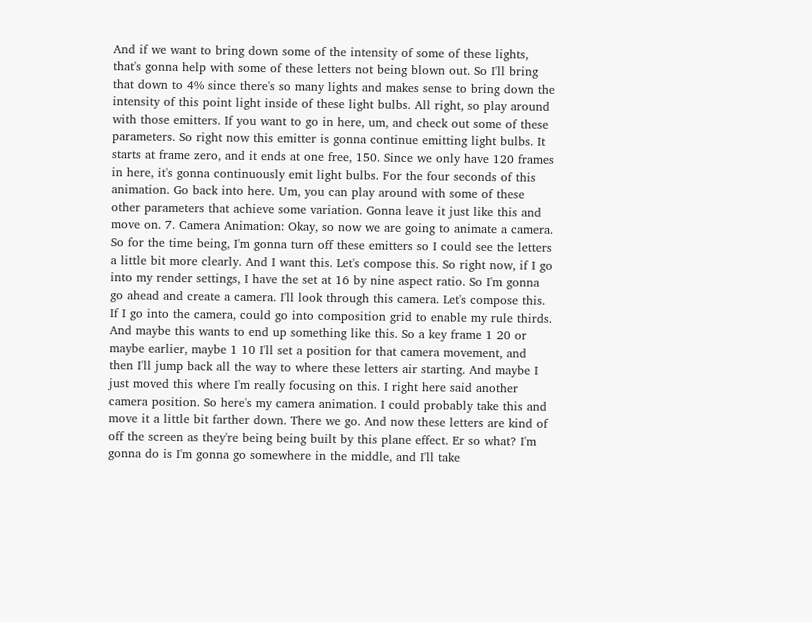And if we want to bring down some of the intensity of some of these lights, that's gonna help with some of these letters not being blown out. So I'll bring that down to 4% since there's so many lights and makes sense to bring down the intensity of this point light inside of these light bulbs. All right, so play around with those emitters. If you want to go in here, um, and check out some of these parameters. So right now this emitter is gonna continue emitting light bulbs. It starts at frame zero, and it ends at one free, 150. Since we only have 120 frames in here, it's gonna continuously emit light bulbs. For the four seconds of this animation. Go back into here. Um, you can play around with some of these other parameters that achieve some variation. Gonna leave it just like this and move on. 7. Camera Animation: Okay, so now we are going to animate a camera. So for the time being, I'm gonna turn off these emitters so I could see the letters a little bit more clearly. And I want this. Let's compose this. So right now, if I go into my render settings, I have the set at 16 by nine aspect ratio. So I'm gonna go ahead and create a camera. I'll look through this camera. Let's compose this. If I go into the camera, could go into composition grid to enable my rule thirds. And maybe this wants to end up something like this. So a key frame 1 20 or maybe earlier, maybe 1 10 I'll set a position for that camera movement, and then I'll jump back all the way to where these letters air starting. And maybe I just moved this where I'm really focusing on this. I right here said another camera position. So here's my camera animation. I could probably take this and move it a little bit farther down. There we go. And now these letters are kind of off the screen as they're being being built by this plane effect. Er so what? I'm gonna do is I'm gonna go somewhere in the middle, and I'll take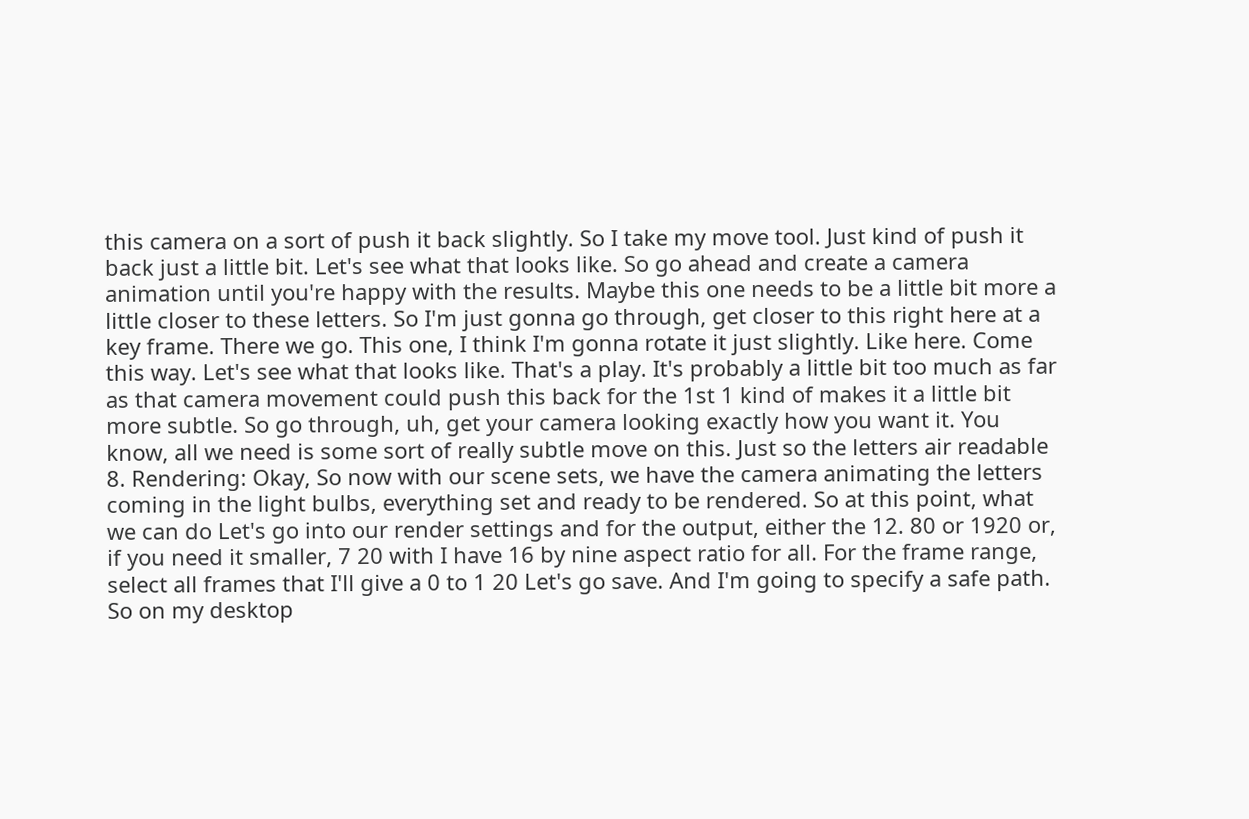this camera on a sort of push it back slightly. So I take my move tool. Just kind of push it back just a little bit. Let's see what that looks like. So go ahead and create a camera animation until you're happy with the results. Maybe this one needs to be a little bit more a little closer to these letters. So I'm just gonna go through, get closer to this right here at a key frame. There we go. This one, I think I'm gonna rotate it just slightly. Like here. Come this way. Let's see what that looks like. That's a play. It's probably a little bit too much as far as that camera movement could push this back for the 1st 1 kind of makes it a little bit more subtle. So go through, uh, get your camera looking exactly how you want it. You know, all we need is some sort of really subtle move on this. Just so the letters air readable 8. Rendering: Okay, So now with our scene sets, we have the camera animating the letters coming in the light bulbs, everything set and ready to be rendered. So at this point, what we can do Let's go into our render settings and for the output, either the 12. 80 or 1920 or, if you need it smaller, 7 20 with I have 16 by nine aspect ratio for all. For the frame range, select all frames that I'll give a 0 to 1 20 Let's go save. And I'm going to specify a safe path. So on my desktop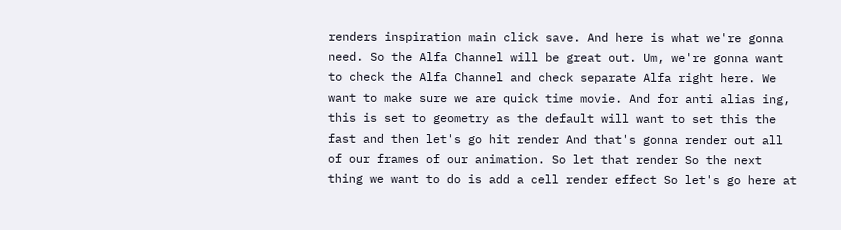renders inspiration main click save. And here is what we're gonna need. So the Alfa Channel will be great out. Um, we're gonna want to check the Alfa Channel and check separate Alfa right here. We want to make sure we are quick time movie. And for anti alias ing, this is set to geometry as the default will want to set this the fast and then let's go hit render And that's gonna render out all of our frames of our animation. So let that render So the next thing we want to do is add a cell render effect So let's go here at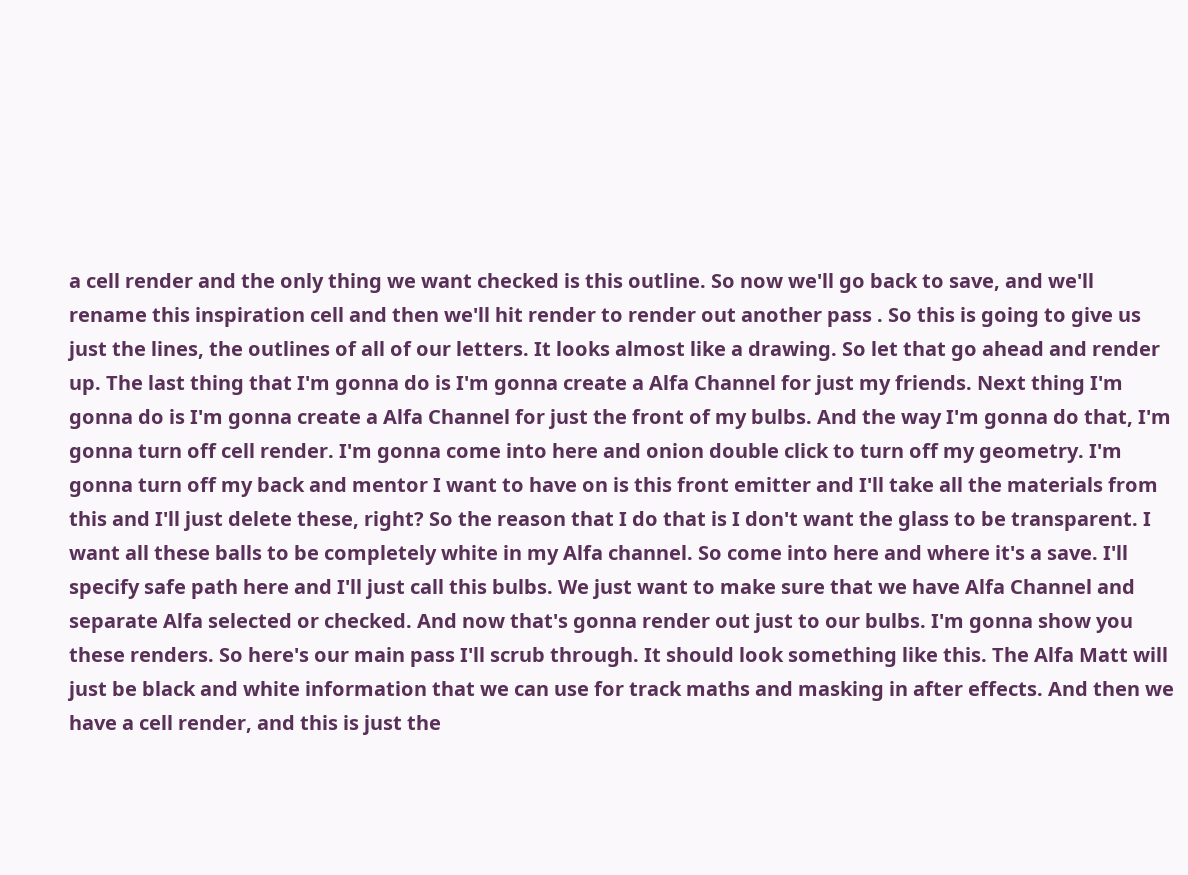a cell render and the only thing we want checked is this outline. So now we'll go back to save, and we'll rename this inspiration cell and then we'll hit render to render out another pass . So this is going to give us just the lines, the outlines of all of our letters. It looks almost like a drawing. So let that go ahead and render up. The last thing that I'm gonna do is I'm gonna create a Alfa Channel for just my friends. Next thing I'm gonna do is I'm gonna create a Alfa Channel for just the front of my bulbs. And the way I'm gonna do that, I'm gonna turn off cell render. I'm gonna come into here and onion double click to turn off my geometry. I'm gonna turn off my back and mentor I want to have on is this front emitter and I'll take all the materials from this and I'll just delete these, right? So the reason that I do that is I don't want the glass to be transparent. I want all these balls to be completely white in my Alfa channel. So come into here and where it's a save. I'll specify safe path here and I'll just call this bulbs. We just want to make sure that we have Alfa Channel and separate Alfa selected or checked. And now that's gonna render out just to our bulbs. I'm gonna show you these renders. So here's our main pass I'll scrub through. It should look something like this. The Alfa Matt will just be black and white information that we can use for track maths and masking in after effects. And then we have a cell render, and this is just the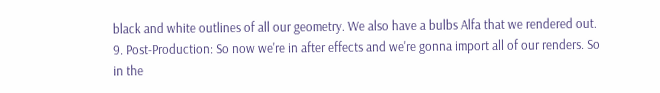black and white outlines of all our geometry. We also have a bulbs Alfa that we rendered out. 9. Post-Production: So now we're in after effects and we're gonna import all of our renders. So in the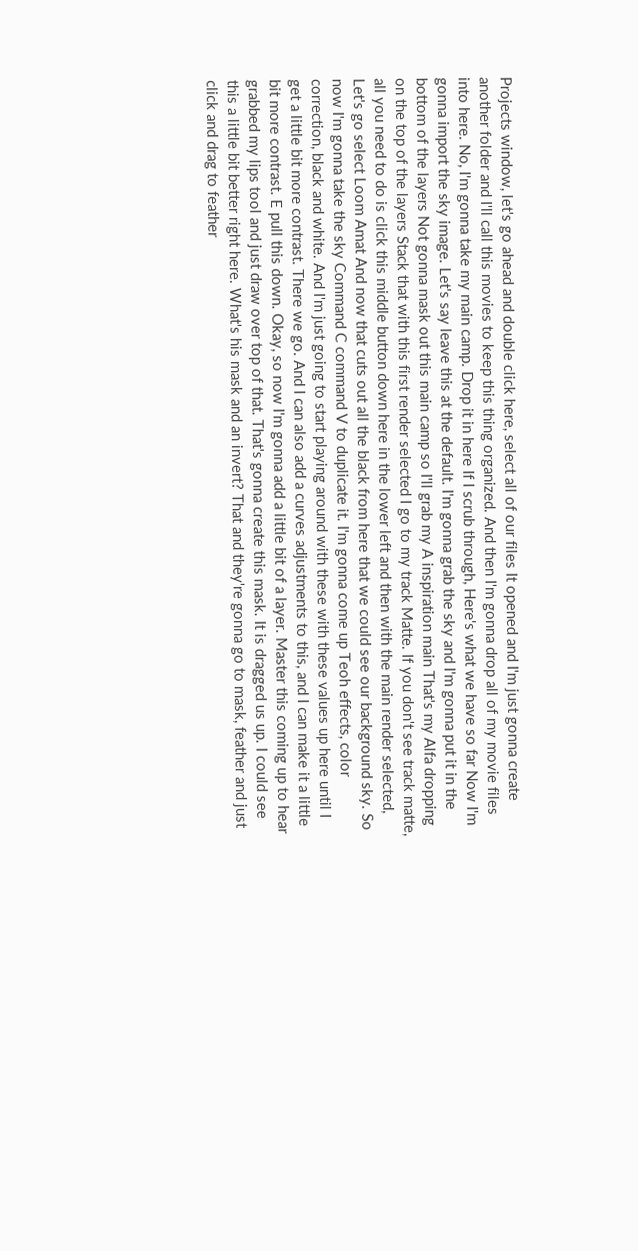Projects window, let's go ahead and double click here, select all of our files It opened and I'm just gonna create another folder and I'll call this movies to keep this thing organized. And then I'm gonna drop all of my movie files into here. No, I'm gonna take my main camp. Drop it in here If I scrub through, Here's what we have so far Now I'm gonna import the sky image. Let's say leave this at the default. I'm gonna grab the sky and I'm gonna put it in the bottom of the layers Not gonna mask out this main camp so I'll grab my A inspiration main That's my Alfa dropping on the top of the layers Stack that with this first render selected I go to my track Matte. If you don't see track matte, all you need to do is click this middle button down here in the lower left and then with the main render selected, Let's go select Loom Amat And now that cuts out all the black from here that we could see our background sky. So now I'm gonna take the sky Command C command V to duplicate it. I'm gonna come up Teoh effects, color correction, black and white. And I'm just going to start playing around with these with these values up here until I get a little bit more contrast. There we go. And I can also add a curves adjustments to this, and I can make it a little bit more contrast. E pull this down. Okay, so now I'm gonna add a little bit of a layer. Master this coming up to hear grabbed my lips tool and just draw over top of that. That's gonna create this mask. It is dragged us up. I could see this a little bit better right here. What's his mask and an invert? That and they're gonna go to mask, feather and just click and drag to feather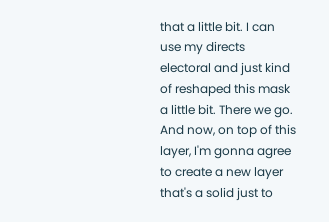that a little bit. I can use my directs electoral and just kind of reshaped this mask a little bit. There we go. And now, on top of this layer, I'm gonna agree to create a new layer that's a solid just to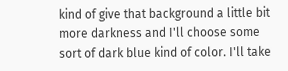kind of give that background a little bit more darkness and I'll choose some sort of dark blue kind of color. I'll take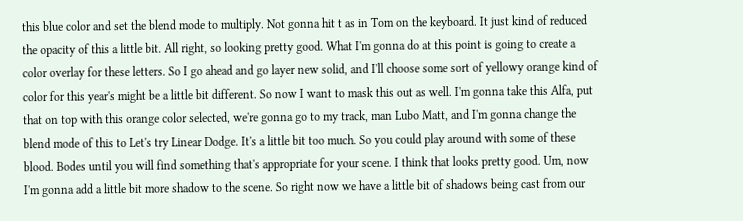this blue color and set the blend mode to multiply. Not gonna hit t as in Tom on the keyboard. It just kind of reduced the opacity of this a little bit. All right, so looking pretty good. What I'm gonna do at this point is going to create a color overlay for these letters. So I go ahead and go layer new solid, and I'll choose some sort of yellowy orange kind of color for this year's might be a little bit different. So now I want to mask this out as well. I'm gonna take this Alfa, put that on top with this orange color selected, we're gonna go to my track, man Lubo Matt, and I'm gonna change the blend mode of this to Let's try Linear Dodge. It's a little bit too much. So you could play around with some of these blood. Bodes until you will find something that's appropriate for your scene. I think that looks pretty good. Um, now I'm gonna add a little bit more shadow to the scene. So right now we have a little bit of shadows being cast from our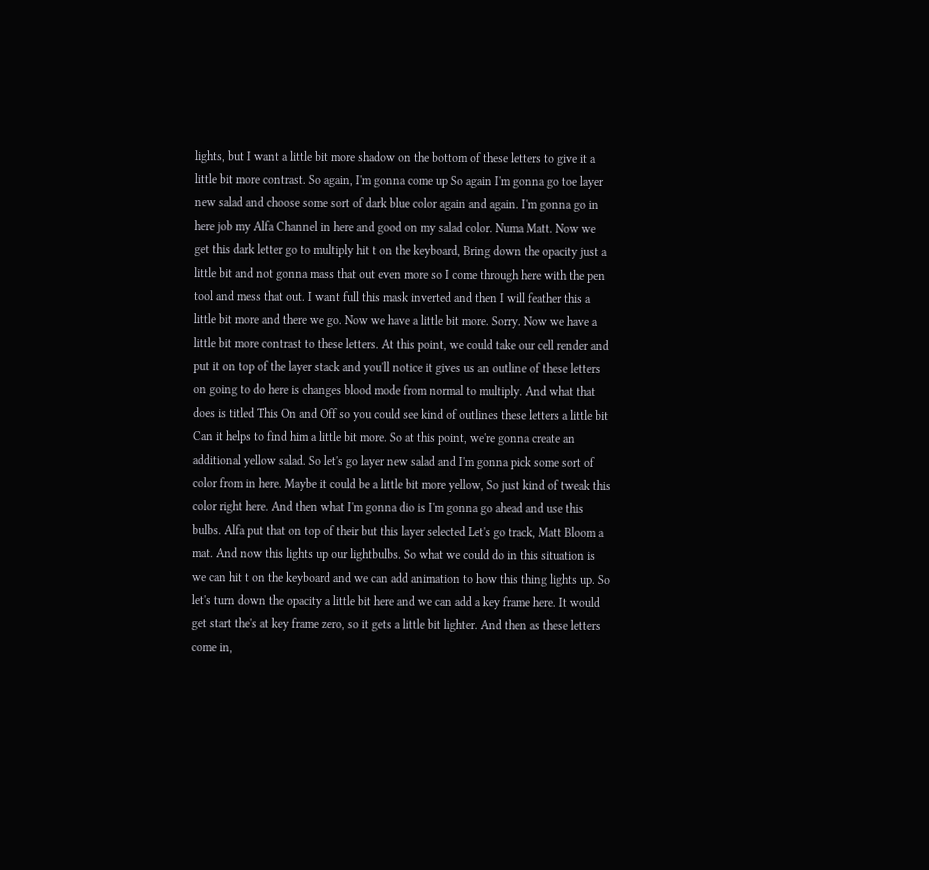lights, but I want a little bit more shadow on the bottom of these letters to give it a little bit more contrast. So again, I'm gonna come up So again I'm gonna go toe layer new salad and choose some sort of dark blue color again and again. I'm gonna go in here job my Alfa Channel in here and good on my salad color. Numa Matt. Now we get this dark letter go to multiply hit t on the keyboard, Bring down the opacity just a little bit and not gonna mass that out even more so I come through here with the pen tool and mess that out. I want full this mask inverted and then I will feather this a little bit more and there we go. Now we have a little bit more. Sorry. Now we have a little bit more contrast to these letters. At this point, we could take our cell render and put it on top of the layer stack and you'll notice it gives us an outline of these letters on going to do here is changes blood mode from normal to multiply. And what that does is titled This On and Off so you could see kind of outlines these letters a little bit Can it helps to find him a little bit more. So at this point, we're gonna create an additional yellow salad. So let's go layer new salad and I'm gonna pick some sort of color from in here. Maybe it could be a little bit more yellow, So just kind of tweak this color right here. And then what I'm gonna dio is I'm gonna go ahead and use this bulbs. Alfa put that on top of their but this layer selected Let's go track, Matt Bloom a mat. And now this lights up our lightbulbs. So what we could do in this situation is we can hit t on the keyboard and we can add animation to how this thing lights up. So let's turn down the opacity a little bit here and we can add a key frame here. It would get start the's at key frame zero, so it gets a little bit lighter. And then as these letters come in,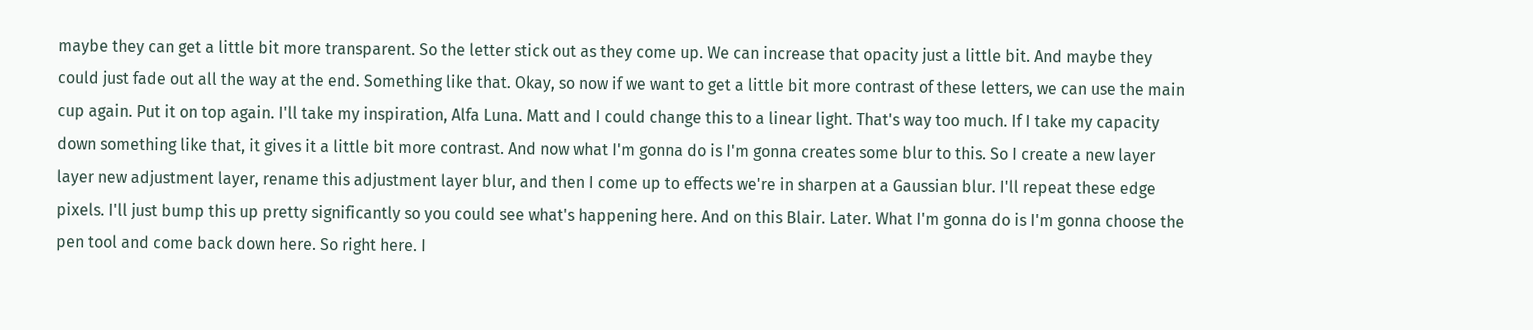maybe they can get a little bit more transparent. So the letter stick out as they come up. We can increase that opacity just a little bit. And maybe they could just fade out all the way at the end. Something like that. Okay, so now if we want to get a little bit more contrast of these letters, we can use the main cup again. Put it on top again. I'll take my inspiration, Alfa Luna. Matt and I could change this to a linear light. That's way too much. If I take my capacity down something like that, it gives it a little bit more contrast. And now what I'm gonna do is I'm gonna creates some blur to this. So I create a new layer layer new adjustment layer, rename this adjustment layer blur, and then I come up to effects we're in sharpen at a Gaussian blur. I'll repeat these edge pixels. I'll just bump this up pretty significantly so you could see what's happening here. And on this Blair. Later. What I'm gonna do is I'm gonna choose the pen tool and come back down here. So right here. I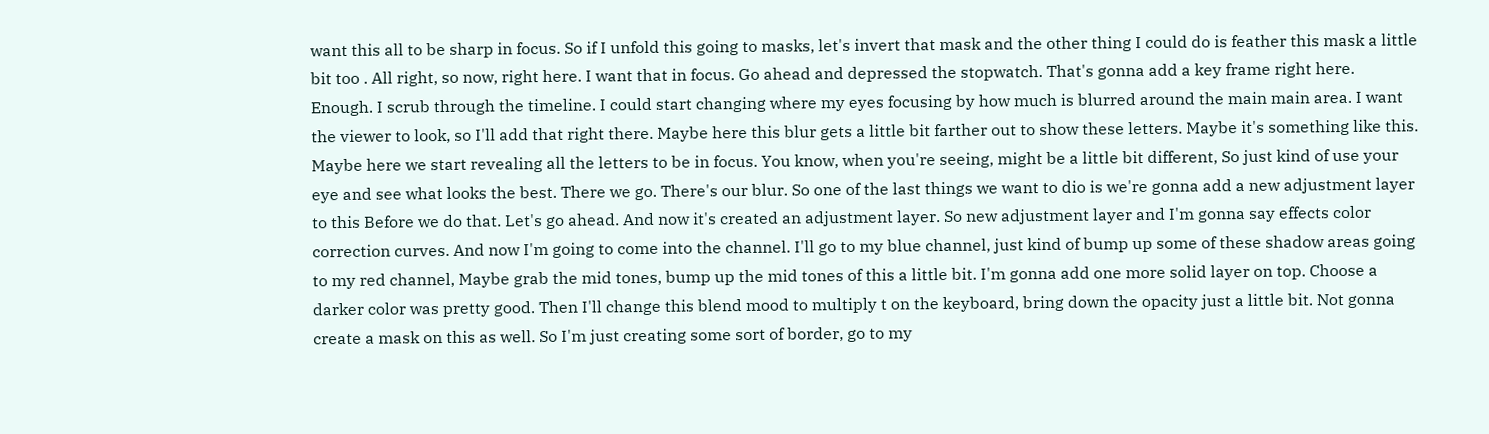want this all to be sharp in focus. So if I unfold this going to masks, let's invert that mask and the other thing I could do is feather this mask a little bit too . All right, so now, right here. I want that in focus. Go ahead and depressed the stopwatch. That's gonna add a key frame right here. Enough. I scrub through the timeline. I could start changing where my eyes focusing by how much is blurred around the main main area. I want the viewer to look, so I'll add that right there. Maybe here this blur gets a little bit farther out to show these letters. Maybe it's something like this. Maybe here we start revealing all the letters to be in focus. You know, when you're seeing, might be a little bit different, So just kind of use your eye and see what looks the best. There we go. There's our blur. So one of the last things we want to dio is we're gonna add a new adjustment layer to this Before we do that. Let's go ahead. And now it's created an adjustment layer. So new adjustment layer and I'm gonna say effects color correction curves. And now I'm going to come into the channel. I'll go to my blue channel, just kind of bump up some of these shadow areas going to my red channel, Maybe grab the mid tones, bump up the mid tones of this a little bit. I'm gonna add one more solid layer on top. Choose a darker color was pretty good. Then I'll change this blend mood to multiply t on the keyboard, bring down the opacity just a little bit. Not gonna create a mask on this as well. So I'm just creating some sort of border, go to my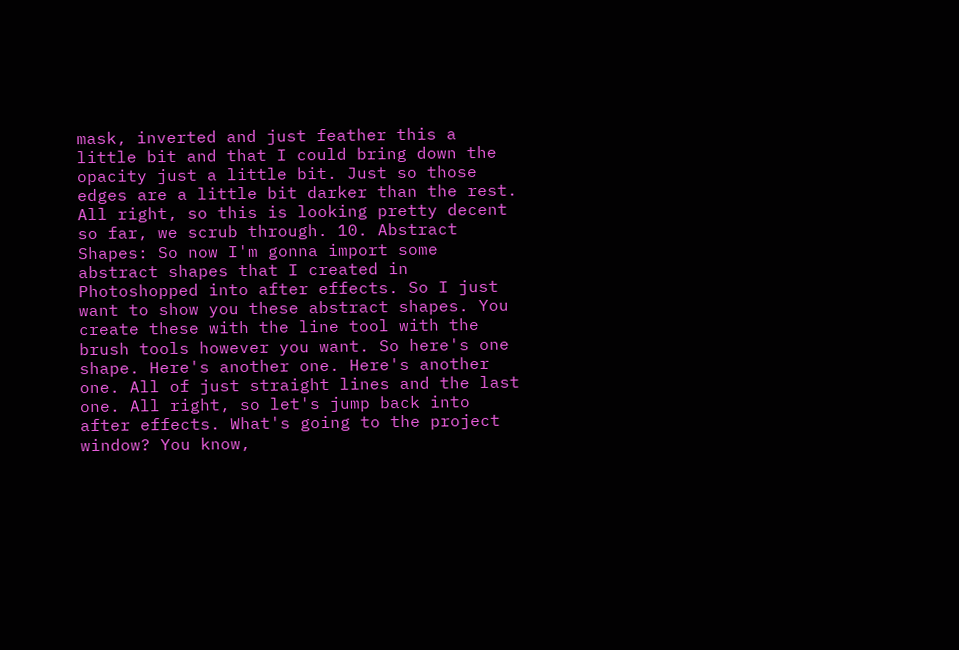mask, inverted and just feather this a little bit and that I could bring down the opacity just a little bit. Just so those edges are a little bit darker than the rest. All right, so this is looking pretty decent so far, we scrub through. 10. Abstract Shapes: So now I'm gonna import some abstract shapes that I created in Photoshopped into after effects. So I just want to show you these abstract shapes. You create these with the line tool with the brush tools however you want. So here's one shape. Here's another one. Here's another one. All of just straight lines and the last one. All right, so let's jump back into after effects. What's going to the project window? You know,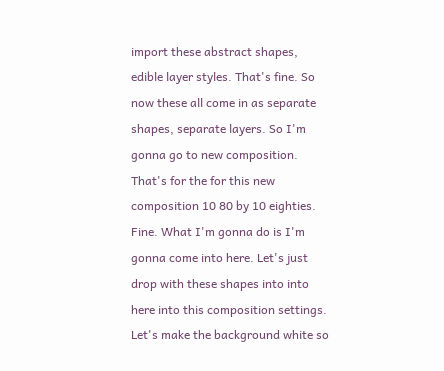import these abstract shapes, edible layer styles. That's fine. So now these all come in as separate shapes, separate layers. So I'm gonna go to new composition. That's for the for this new composition 10 80 by 10 eighties. Fine. What I'm gonna do is I'm gonna come into here. Let's just drop with these shapes into into here into this composition settings. Let's make the background white so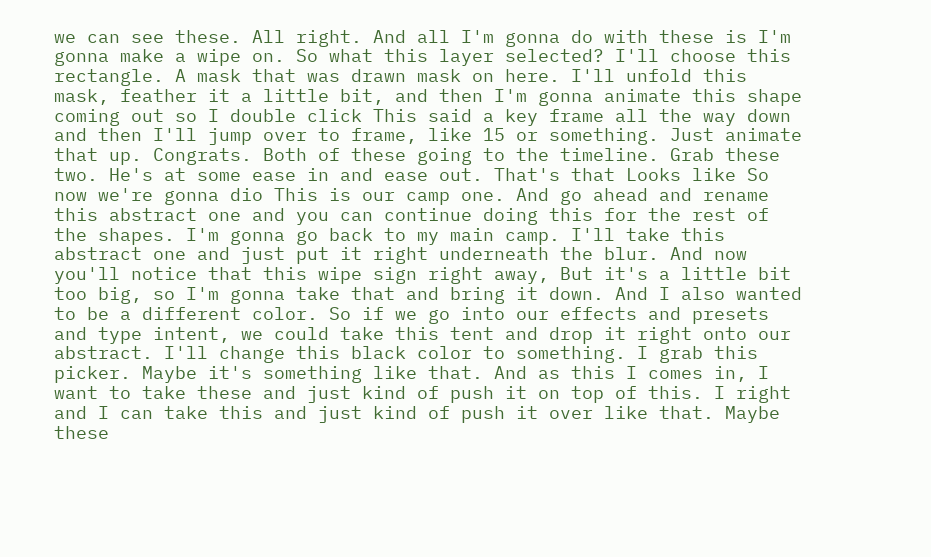we can see these. All right. And all I'm gonna do with these is I'm gonna make a wipe on. So what this layer selected? I'll choose this rectangle. A mask that was drawn mask on here. I'll unfold this mask, feather it a little bit, and then I'm gonna animate this shape coming out so I double click This said a key frame all the way down and then I'll jump over to frame, like 15 or something. Just animate that up. Congrats. Both of these going to the timeline. Grab these two. He's at some ease in and ease out. That's that Looks like So now we're gonna dio This is our camp one. And go ahead and rename this abstract one and you can continue doing this for the rest of the shapes. I'm gonna go back to my main camp. I'll take this abstract one and just put it right underneath the blur. And now you'll notice that this wipe sign right away, But it's a little bit too big, so I'm gonna take that and bring it down. And I also wanted to be a different color. So if we go into our effects and presets and type intent, we could take this tent and drop it right onto our abstract. I'll change this black color to something. I grab this picker. Maybe it's something like that. And as this I comes in, I want to take these and just kind of push it on top of this. I right and I can take this and just kind of push it over like that. Maybe these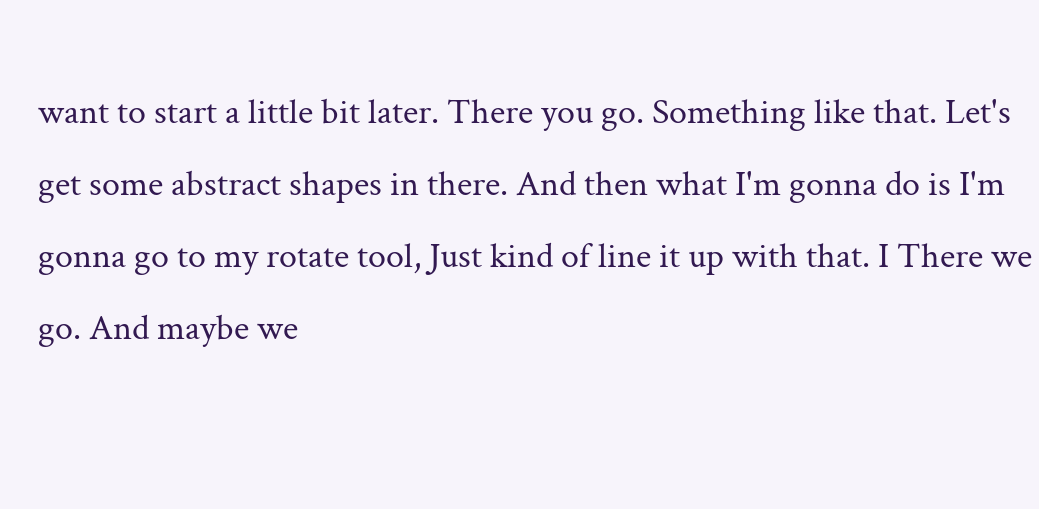want to start a little bit later. There you go. Something like that. Let's get some abstract shapes in there. And then what I'm gonna do is I'm gonna go to my rotate tool, Just kind of line it up with that. I There we go. And maybe we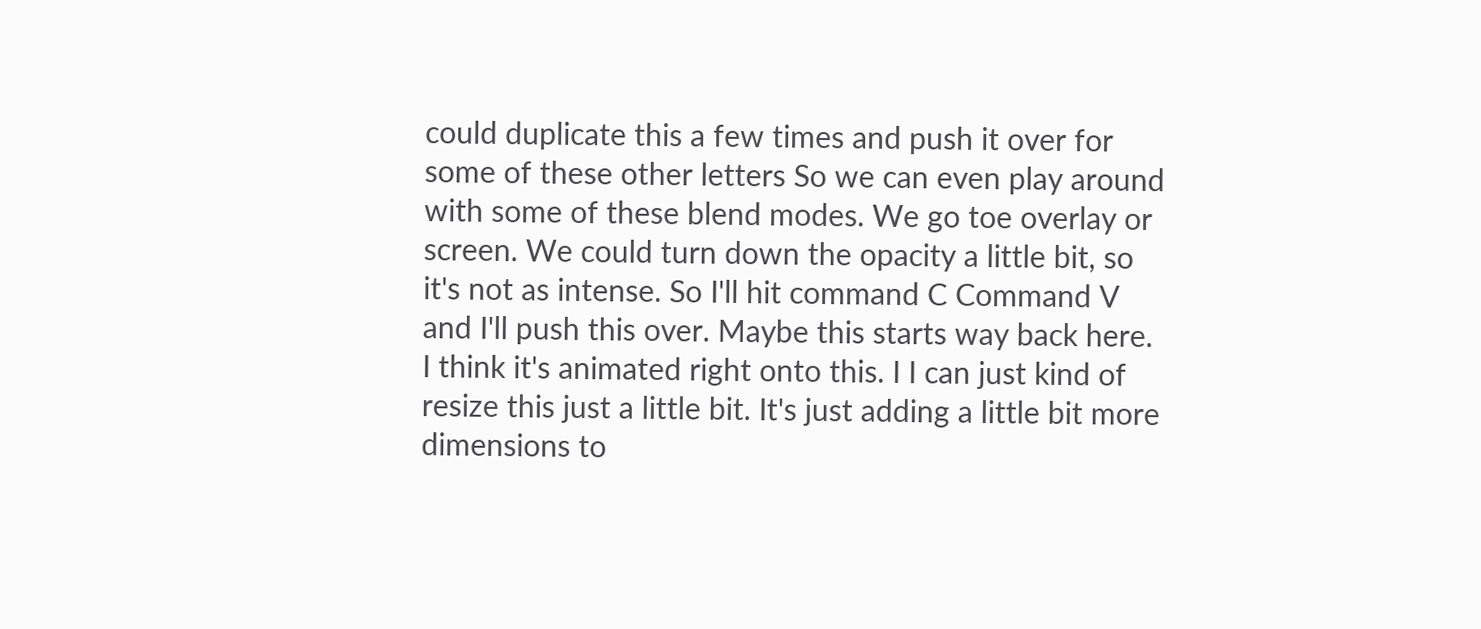could duplicate this a few times and push it over for some of these other letters So we can even play around with some of these blend modes. We go toe overlay or screen. We could turn down the opacity a little bit, so it's not as intense. So I'll hit command C Command V and I'll push this over. Maybe this starts way back here. I think it's animated right onto this. I I can just kind of resize this just a little bit. It's just adding a little bit more dimensions to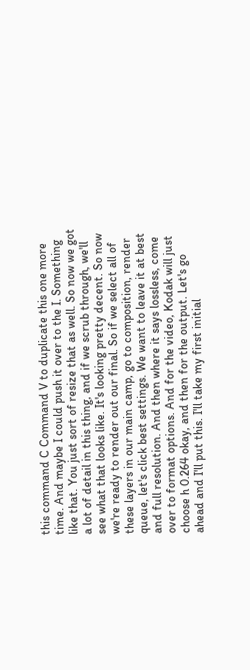this command C Command V to duplicate this one more time. And maybe I could push it over to the I. Something like that. You just sort of resize that as well. So now we got a lot of detail in this thing, and if we scrub through, we'll see what that looks like. It's looking pretty decent. So now we're ready to render out our final. So if we select all of these layers in our main camp, go to composition, render queue, let's click best settings. We want to leave it at best and full resolution. And then where it says lossless, come over to format options. And for the video, Kodak will just choose h 0.264 okay, and then for the output. Let's go ahead and I'll put this. I'll take my first initial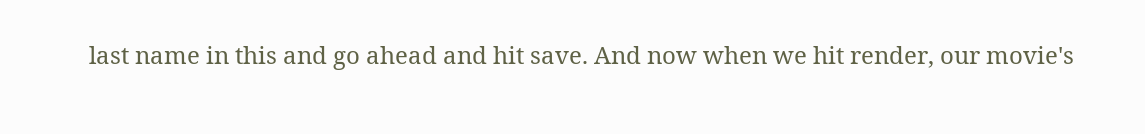last name in this and go ahead and hit save. And now when we hit render, our movie's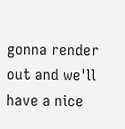gonna render out and we'll have a nice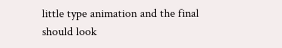little type animation and the final should look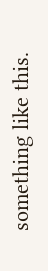something like this.